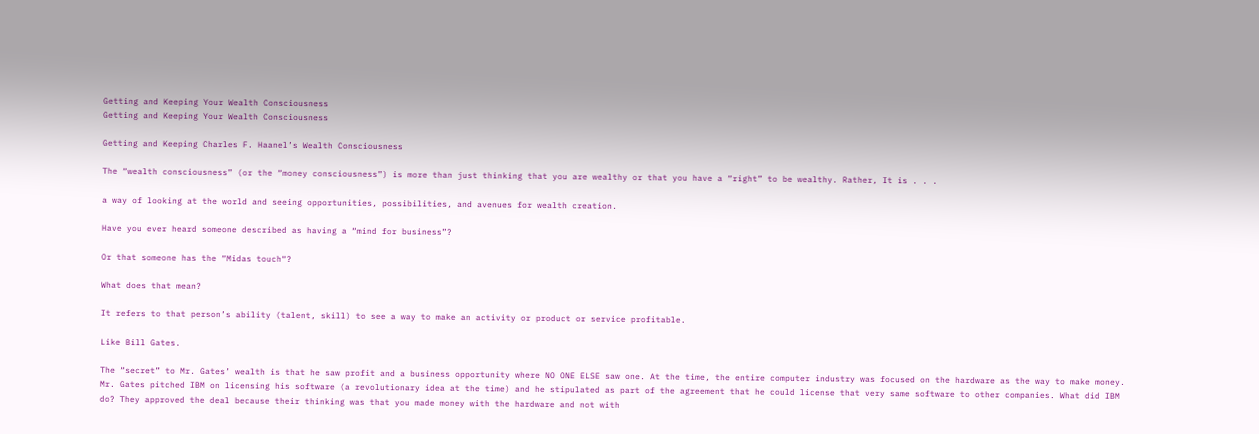Getting and Keeping Your Wealth Consciousness
Getting and Keeping Your Wealth Consciousness

Getting and Keeping Charles F. Haanel’s Wealth Consciousness

The “wealth consciousness” (or the “money consciousness”) is more than just thinking that you are wealthy or that you have a “right” to be wealthy. Rather, It is . . .

a way of looking at the world and seeing opportunities, possibilities, and avenues for wealth creation.

Have you ever heard someone described as having a “mind for business”?

Or that someone has the “Midas touch“?

What does that mean?

It refers to that person’s ability (talent, skill) to see a way to make an activity or product or service profitable.

Like Bill Gates.

The “secret” to Mr. Gates’ wealth is that he saw profit and a business opportunity where NO ONE ELSE saw one. At the time, the entire computer industry was focused on the hardware as the way to make money. Mr. Gates pitched IBM on licensing his software (a revolutionary idea at the time) and he stipulated as part of the agreement that he could license that very same software to other companies. What did IBM do? They approved the deal because their thinking was that you made money with the hardware and not with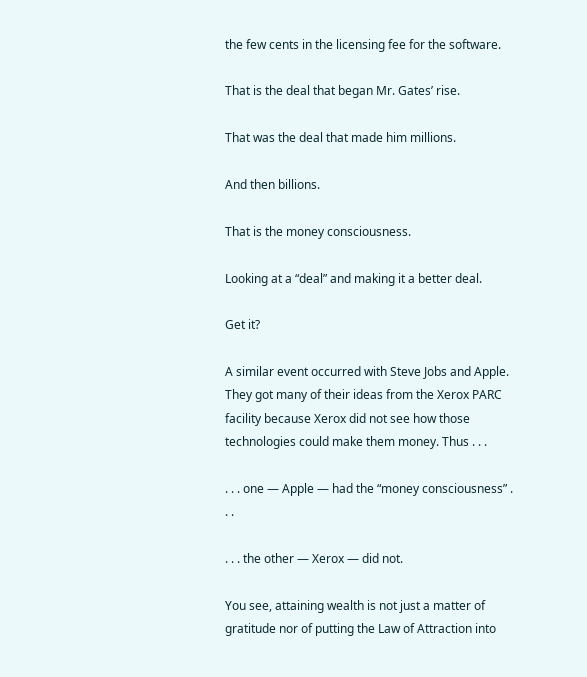the few cents in the licensing fee for the software.

That is the deal that began Mr. Gates’ rise.

That was the deal that made him millions.

And then billions.

That is the money consciousness.

Looking at a “deal” and making it a better deal.

Get it?

A similar event occurred with Steve Jobs and Apple. They got many of their ideas from the Xerox PARC facility because Xerox did not see how those technologies could make them money. Thus . . .

. . . one — Apple — had the “money consciousness” . . .

. . . the other — Xerox — did not.

You see, attaining wealth is not just a matter of gratitude nor of putting the Law of Attraction into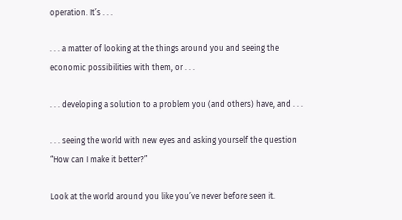operation. It’s . . .

. . . a matter of looking at the things around you and seeing the economic possibilities with them, or . . .

. . . developing a solution to a problem you (and others) have, and . . .

. . . seeing the world with new eyes and asking yourself the question “How can I make it better?”

Look at the world around you like you’ve never before seen it.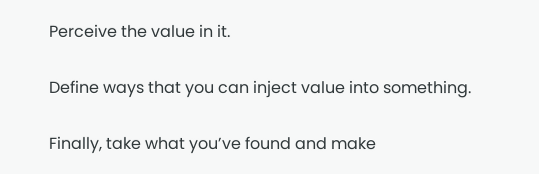Perceive the value in it.

Define ways that you can inject value into something.

Finally, take what you’ve found and make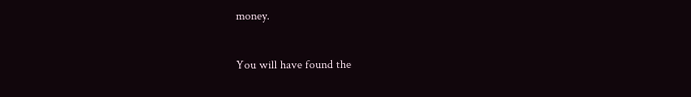money.

You will have found the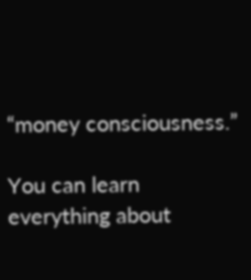“money consciousness.”

You can learn everything about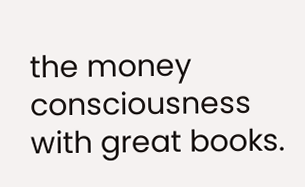the money consciousness with great books.